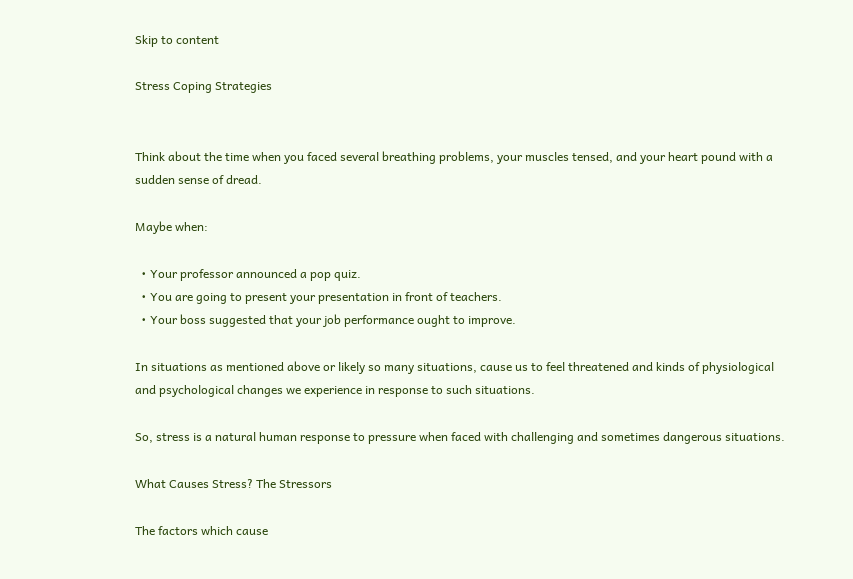Skip to content

Stress Coping Strategies


Think about the time when you faced several breathing problems, your muscles tensed, and your heart pound with a sudden sense of dread.

Maybe when:

  • Your professor announced a pop quiz.
  • You are going to present your presentation in front of teachers.
  • Your boss suggested that your job performance ought to improve.

In situations as mentioned above or likely so many situations, cause us to feel threatened and kinds of physiological and psychological changes we experience in response to such situations.

So, stress is a natural human response to pressure when faced with challenging and sometimes dangerous situations.

What Causes Stress? The Stressors

The factors which cause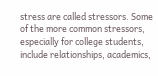stress are called stressors. Some of the more common stressors, especially for college students, include relationships, academics,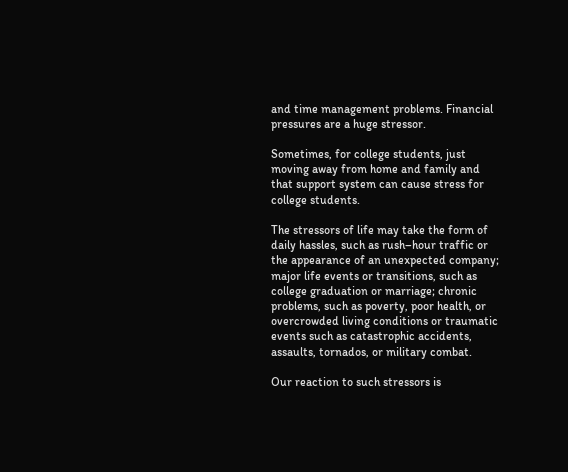and time management problems. Financial pressures are a huge stressor.

Sometimes, for college students, just moving away from home and family and that support system can cause stress for college students.

The stressors of life may take the form of daily hassles, such as rush–hour traffic or the appearance of an unexpected company; major life events or transitions, such as college graduation or marriage; chronic problems, such as poverty, poor health, or overcrowded living conditions or traumatic events such as catastrophic accidents, assaults, tornados, or military combat.

Our reaction to such stressors is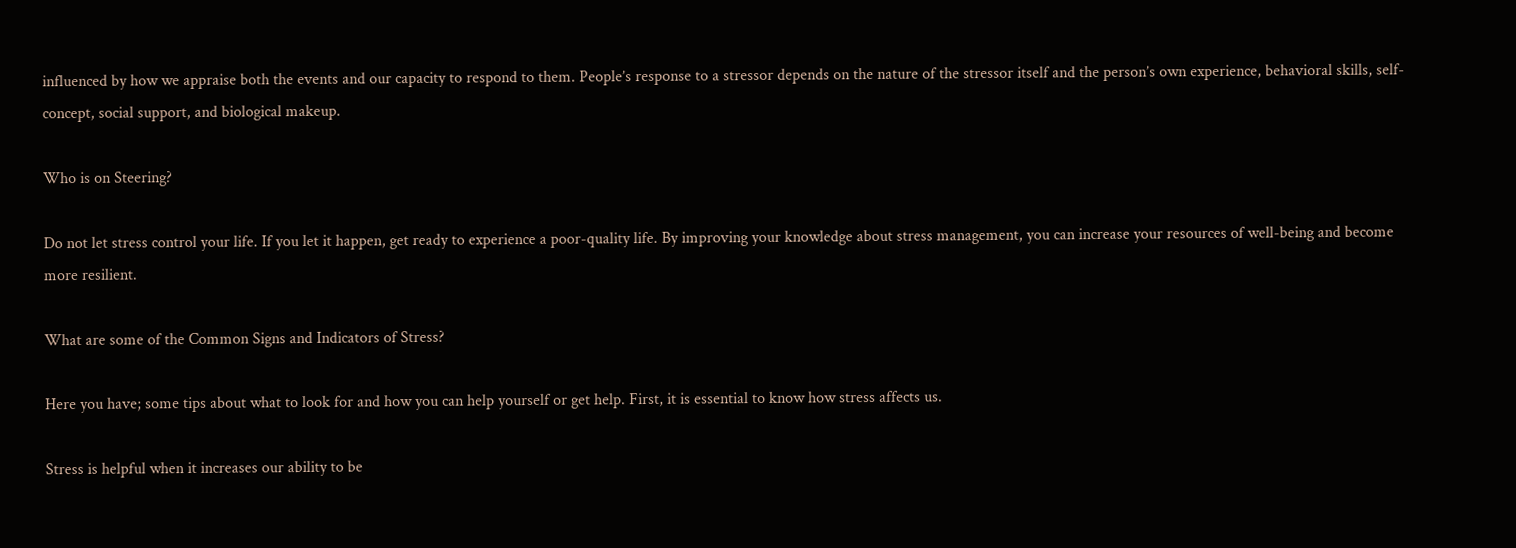influenced by how we appraise both the events and our capacity to respond to them. People’s response to a stressor depends on the nature of the stressor itself and the person’s own experience, behavioral skills, self-concept, social support, and biological makeup.

Who is on Steering?

Do not let stress control your life. If you let it happen, get ready to experience a poor-quality life. By improving your knowledge about stress management, you can increase your resources of well-being and become more resilient.

What are some of the Common Signs and Indicators of Stress?

Here you have; some tips about what to look for and how you can help yourself or get help. First, it is essential to know how stress affects us.

Stress is helpful when it increases our ability to be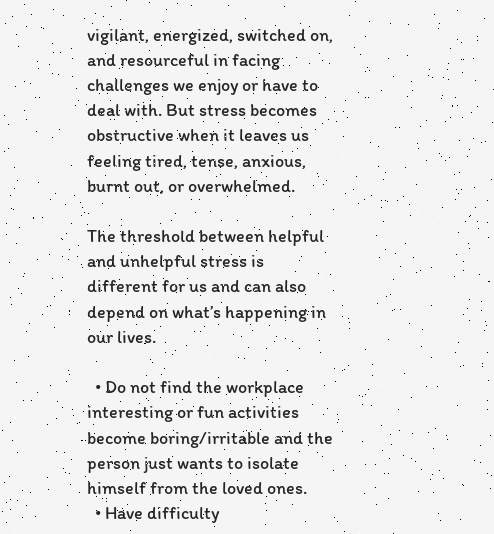vigilant, energized, switched on, and resourceful in facing challenges we enjoy or have to deal with. But stress becomes obstructive when it leaves us feeling tired, tense, anxious, burnt out, or overwhelmed.

The threshold between helpful and unhelpful stress is different for us and can also depend on what’s happening in our lives.

  • Do not find the workplace interesting or fun activities become boring/irritable and the person just wants to isolate himself from the loved ones.
  • Have difficulty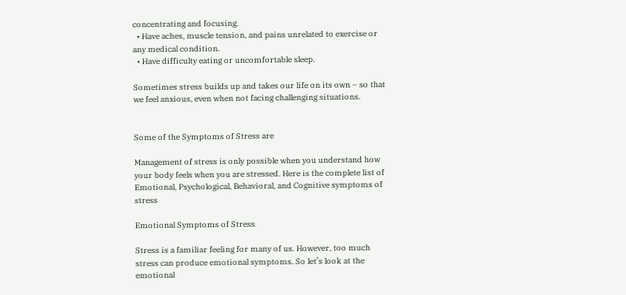concentrating and focusing.
  • Have aches, muscle tension, and pains unrelated to exercise or any medical condition.
  • Have difficulty eating or uncomfortable sleep.

Sometimes stress builds up and takes our life on its own – so that we feel anxious, even when not facing challenging situations.


Some of the Symptoms of Stress are

Management of stress is only possible when you understand how your body feels when you are stressed. Here is the complete list of Emotional, Psychological, Behavioral, and Cognitive symptoms of stress

Emotional Symptoms of Stress

Stress is a familiar feeling for many of us. However, too much stress can produce emotional symptoms. So let’s look at the emotional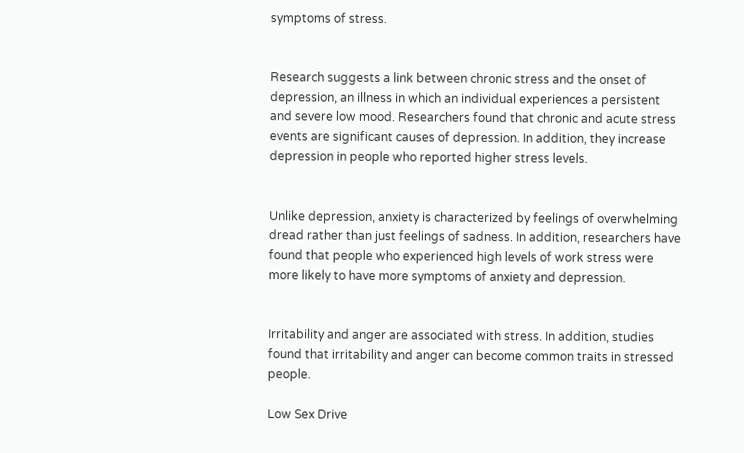symptoms of stress.


Research suggests a link between chronic stress and the onset of depression, an illness in which an individual experiences a persistent and severe low mood. Researchers found that chronic and acute stress events are significant causes of depression. In addition, they increase depression in people who reported higher stress levels.


Unlike depression, anxiety is characterized by feelings of overwhelming dread rather than just feelings of sadness. In addition, researchers have found that people who experienced high levels of work stress were more likely to have more symptoms of anxiety and depression.


Irritability and anger are associated with stress. In addition, studies found that irritability and anger can become common traits in stressed people.

Low Sex Drive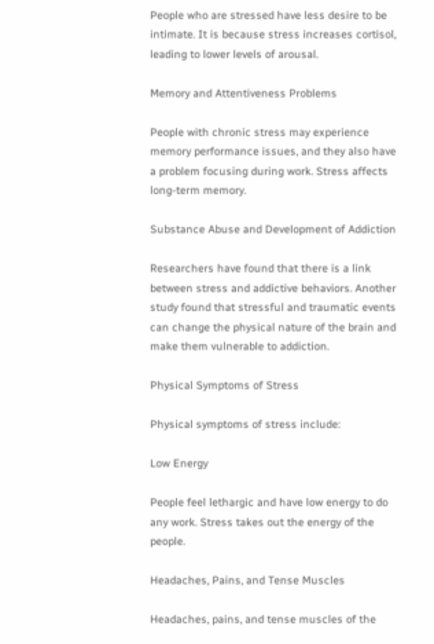People who are stressed have less desire to be intimate. It is because stress increases cortisol, leading to lower levels of arousal.

Memory and Attentiveness Problems

People with chronic stress may experience memory performance issues, and they also have a problem focusing during work. Stress affects long-term memory.

Substance Abuse and Development of Addiction

Researchers have found that there is a link between stress and addictive behaviors. Another study found that stressful and traumatic events can change the physical nature of the brain and make them vulnerable to addiction.

Physical Symptoms of Stress

Physical symptoms of stress include:

Low Energy

People feel lethargic and have low energy to do any work. Stress takes out the energy of the people.

Headaches, Pains, and Tense Muscles

Headaches, pains, and tense muscles of the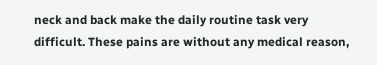neck and back make the daily routine task very difficult. These pains are without any medical reason,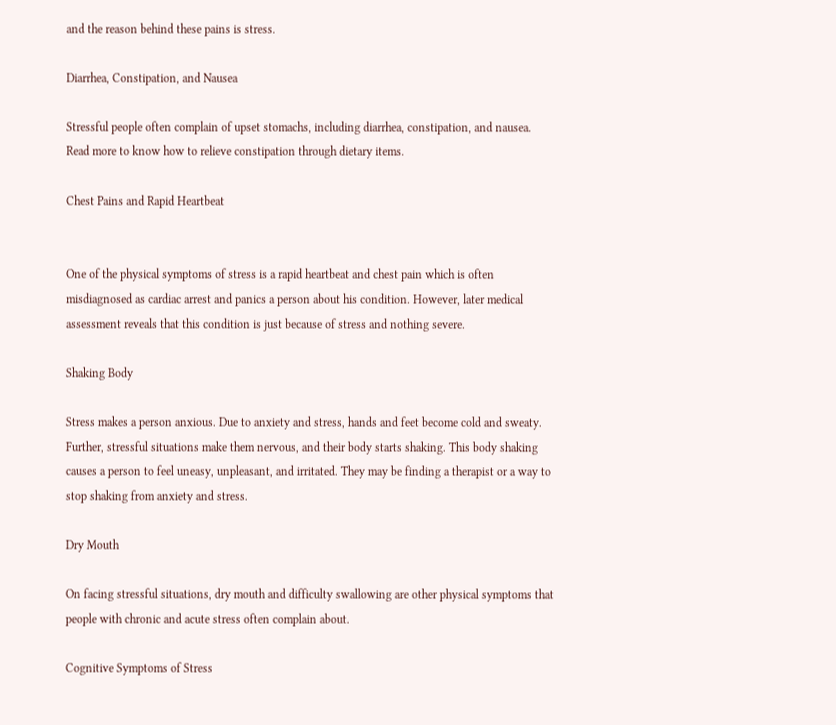and the reason behind these pains is stress.

Diarrhea, Constipation, and Nausea

Stressful people often complain of upset stomachs, including diarrhea, constipation, and nausea. Read more to know how to relieve constipation through dietary items.

Chest Pains and Rapid Heartbeat


One of the physical symptoms of stress is a rapid heartbeat and chest pain which is often misdiagnosed as cardiac arrest and panics a person about his condition. However, later medical assessment reveals that this condition is just because of stress and nothing severe.

Shaking Body

Stress makes a person anxious. Due to anxiety and stress, hands and feet become cold and sweaty. Further, stressful situations make them nervous, and their body starts shaking. This body shaking causes a person to feel uneasy, unpleasant, and irritated. They may be finding a therapist or a way to stop shaking from anxiety and stress.

Dry Mouth

On facing stressful situations, dry mouth and difficulty swallowing are other physical symptoms that people with chronic and acute stress often complain about.

Cognitive Symptoms of Stress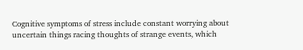Cognitive symptoms of stress include constant worrying about uncertain things racing thoughts of strange events, which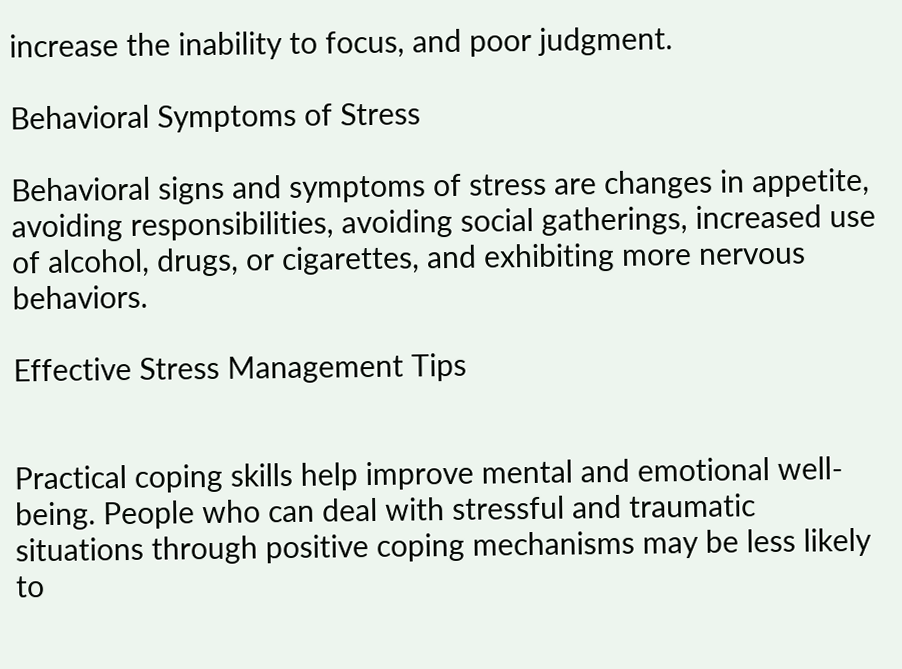increase the inability to focus, and poor judgment.

Behavioral Symptoms of Stress

Behavioral signs and symptoms of stress are changes in appetite, avoiding responsibilities, avoiding social gatherings, increased use of alcohol, drugs, or cigarettes, and exhibiting more nervous behaviors.

Effective Stress Management Tips


Practical coping skills help improve mental and emotional well-being. People who can deal with stressful and traumatic situations through positive coping mechanisms may be less likely to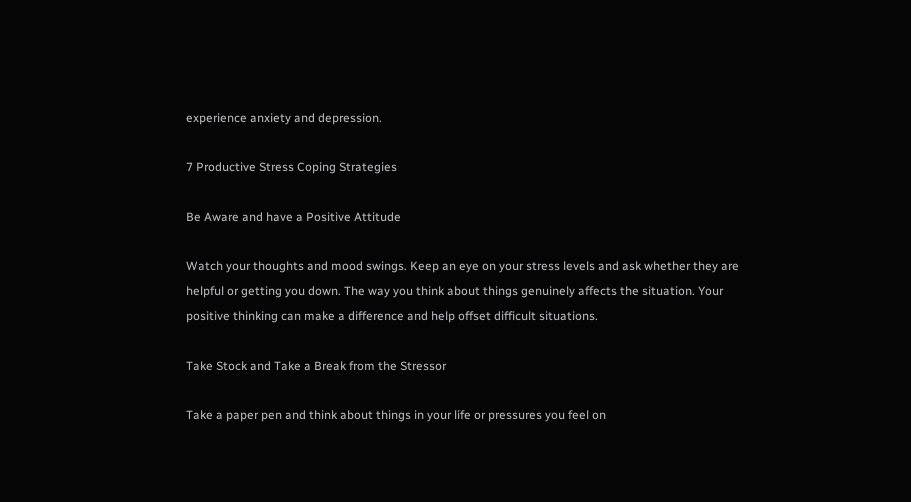experience anxiety and depression.

7 Productive Stress Coping Strategies

Be Aware and have a Positive Attitude

Watch your thoughts and mood swings. Keep an eye on your stress levels and ask whether they are helpful or getting you down. The way you think about things genuinely affects the situation. Your positive thinking can make a difference and help offset difficult situations.

Take Stock and Take a Break from the Stressor

Take a paper pen and think about things in your life or pressures you feel on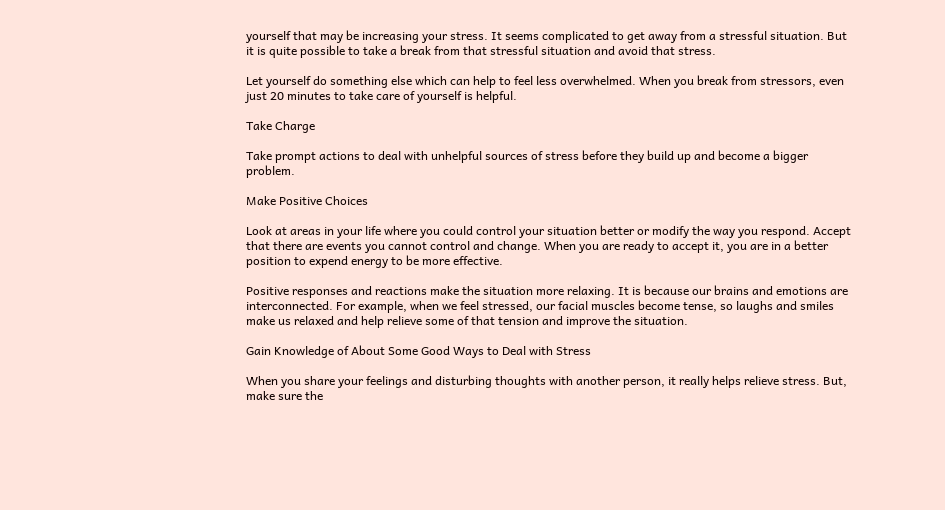yourself that may be increasing your stress. It seems complicated to get away from a stressful situation. But it is quite possible to take a break from that stressful situation and avoid that stress.

Let yourself do something else which can help to feel less overwhelmed. When you break from stressors, even just 20 minutes to take care of yourself is helpful.

Take Charge

Take prompt actions to deal with unhelpful sources of stress before they build up and become a bigger problem.

Make Positive Choices

Look at areas in your life where you could control your situation better or modify the way you respond. Accept that there are events you cannot control and change. When you are ready to accept it, you are in a better position to expend energy to be more effective.

Positive responses and reactions make the situation more relaxing. It is because our brains and emotions are interconnected. For example, when we feel stressed, our facial muscles become tense, so laughs and smiles make us relaxed and help relieve some of that tension and improve the situation.

Gain Knowledge of About Some Good Ways to Deal with Stress

When you share your feelings and disturbing thoughts with another person, it really helps relieve stress. But, make sure the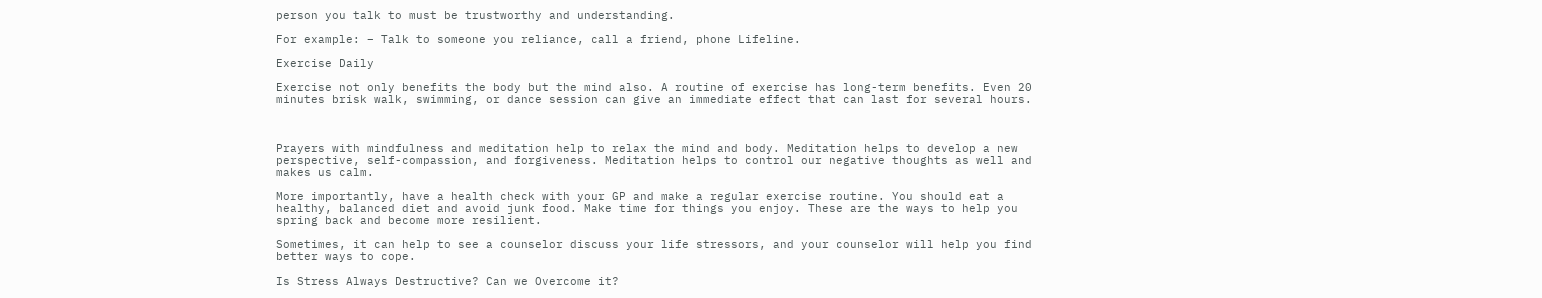person you talk to must be trustworthy and understanding.

For example: – Talk to someone you reliance, call a friend, phone Lifeline.

Exercise Daily

Exercise not only benefits the body but the mind also. A routine of exercise has long-term benefits. Even 20 minutes brisk walk, swimming, or dance session can give an immediate effect that can last for several hours.



Prayers with mindfulness and meditation help to relax the mind and body. Meditation helps to develop a new perspective, self-compassion, and forgiveness. Meditation helps to control our negative thoughts as well and makes us calm.

More importantly, have a health check with your GP and make a regular exercise routine. You should eat a healthy, balanced diet and avoid junk food. Make time for things you enjoy. These are the ways to help you spring back and become more resilient.

Sometimes, it can help to see a counselor discuss your life stressors, and your counselor will help you find better ways to cope.

Is Stress Always Destructive? Can we Overcome it?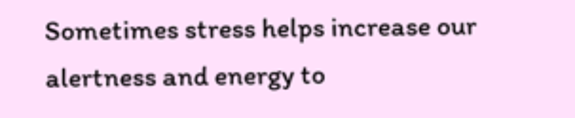Sometimes stress helps increase our alertness and energy to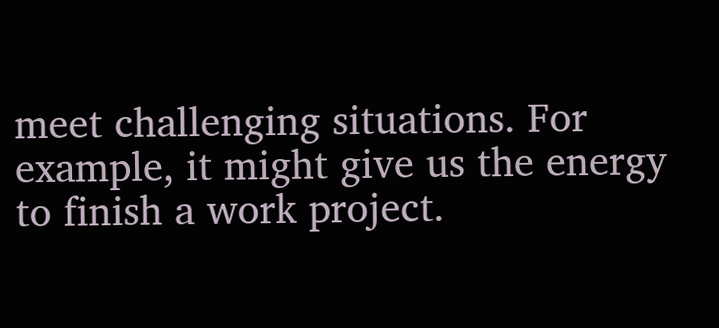meet challenging situations. For example, it might give us the energy to finish a work project.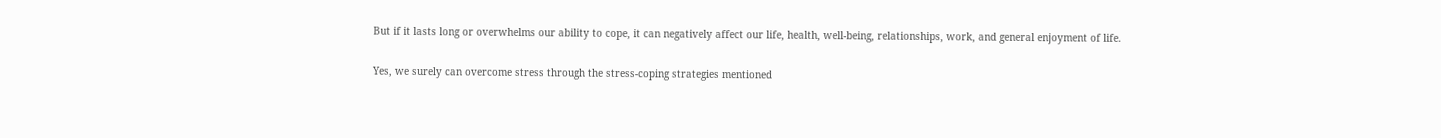But if it lasts long or overwhelms our ability to cope, it can negatively affect our life, health, well-being, relationships, work, and general enjoyment of life.

Yes, we surely can overcome stress through the stress-coping strategies mentioned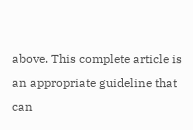above. This complete article is an appropriate guideline that can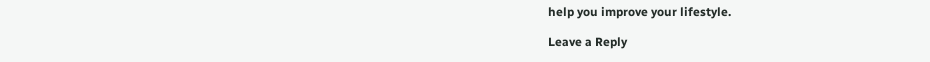help you improve your lifestyle.

Leave a Reply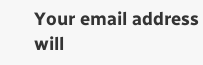Your email address will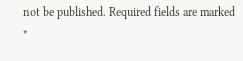not be published. Required fields are marked *